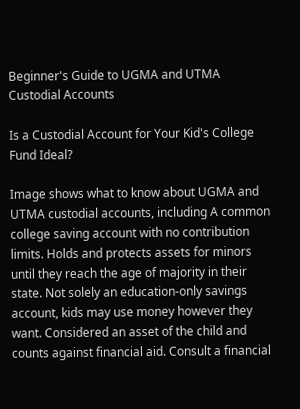Beginner's Guide to UGMA and UTMA Custodial Accounts

Is a Custodial Account for Your Kid's College Fund Ideal?

Image shows what to know about UGMA and UTMA custodial accounts, including A common college saving account with no contribution limits. Holds and protects assets for minors until they reach the age of majority in their state. Not solely an education-only savings account, kids may use money however they want. Considered an asset of the child and counts against financial aid. Consult a financial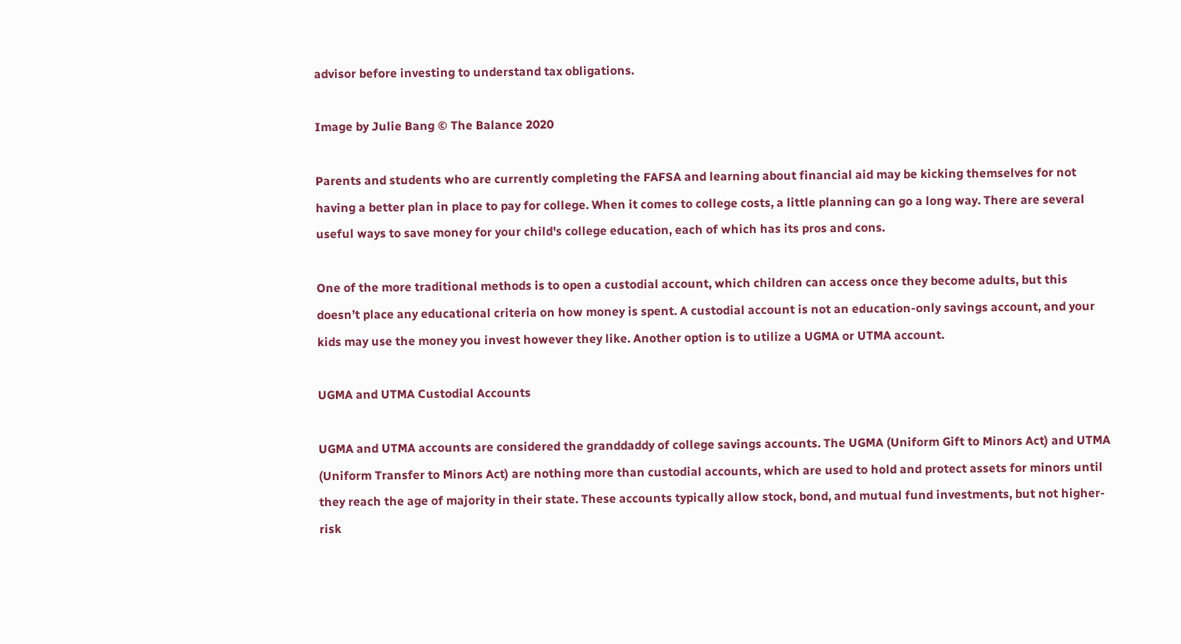advisor before investing to understand tax obligations.

Image by Julie Bang © The Balance 2020

Parents and students who are currently completing the FAFSA and learning about financial aid may be kicking themselves for not having a better plan in place to pay for college. When it comes to college costs, a little planning can go a long way. There are several useful ways to save money for your child's college education, each of which has its pros and cons.

One of the more traditional methods is to open a custodial account, which children can access once they become adults, but this doesn’t place any educational criteria on how money is spent. A custodial account is not an education-only savings account, and your kids may use the money you invest however they like. Another option is to utilize a UGMA or UTMA account.

UGMA and UTMA Custodial Accounts

UGMA and UTMA accounts are considered the granddaddy of college savings accounts. The UGMA (Uniform Gift to Minors Act) and UTMA (Uniform Transfer to Minors Act) are nothing more than custodial accounts, which are used to hold and protect assets for minors until they reach the age of majority in their state. These accounts typically allow stock, bond, and mutual fund investments, but not higher-risk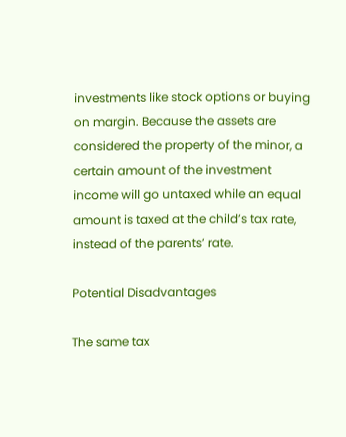investments like stock options or buying on margin. Because the assets are considered the property of the minor, a certain amount of the investment income will go untaxed while an equal amount is taxed at the child’s tax rate, instead of the parents’ rate.

Potential Disadvantages

The same tax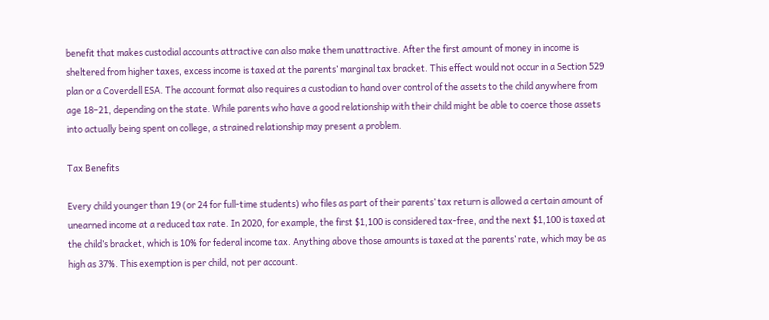benefit that makes custodial accounts attractive can also make them unattractive. After the first amount of money in income is sheltered from higher taxes, excess income is taxed at the parents’ marginal tax bracket. This effect would not occur in a Section 529 plan or a Coverdell ESA. The account format also requires a custodian to hand over control of the assets to the child anywhere from age 18–21, depending on the state. While parents who have a good relationship with their child might be able to coerce those assets into actually being spent on college, a strained relationship may present a problem.

Tax Benefits

Every child younger than 19 (or 24 for full-time students) who files as part of their parents’ tax return is allowed a certain amount of unearned income at a reduced tax rate. In 2020, for example, the first $1,100 is considered tax-free, and the next $1,100 is taxed at the child’s bracket, which is 10% for federal income tax. Anything above those amounts is taxed at the parents’ rate, which may be as high as 37%. This exemption is per child, not per account.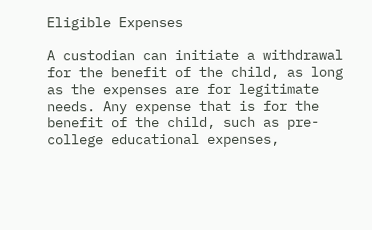Eligible Expenses

A custodian can initiate a withdrawal for the benefit of the child, as long as the expenses are for legitimate needs. Any expense that is for the benefit of the child, such as pre-college educational expenses,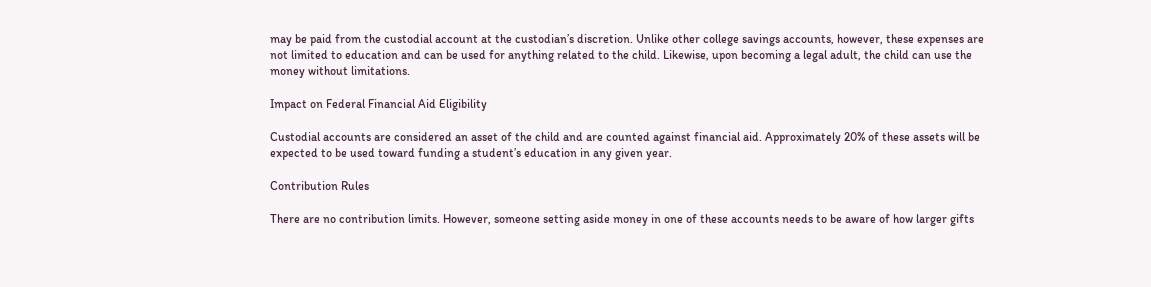may be paid from the custodial account at the custodian’s discretion. Unlike other college savings accounts, however, these expenses are not limited to education and can be used for anything related to the child. Likewise, upon becoming a legal adult, the child can use the money without limitations.

Impact on Federal Financial Aid Eligibility

Custodial accounts are considered an asset of the child and are counted against financial aid. Approximately 20% of these assets will be expected to be used toward funding a student’s education in any given year.

Contribution Rules

There are no contribution limits. However, someone setting aside money in one of these accounts needs to be aware of how larger gifts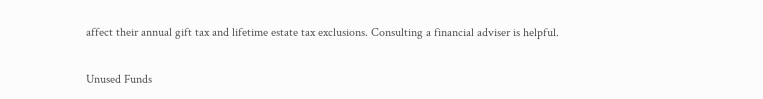affect their annual gift tax and lifetime estate tax exclusions. Consulting a financial adviser is helpful.

Unused Funds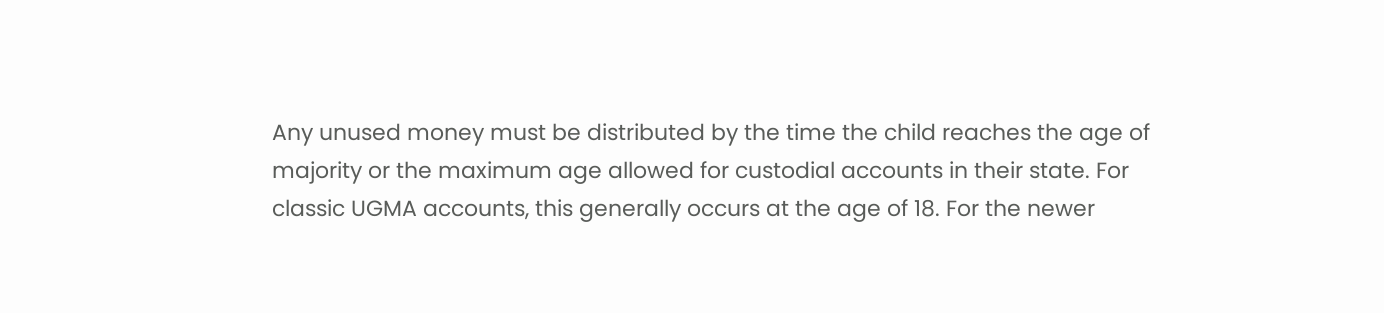Any unused money must be distributed by the time the child reaches the age of majority or the maximum age allowed for custodial accounts in their state. For classic UGMA accounts, this generally occurs at the age of 18. For the newer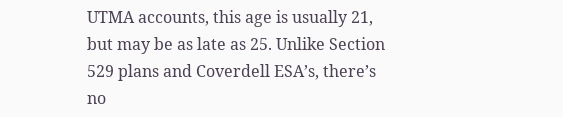UTMA accounts, this age is usually 21, but may be as late as 25. Unlike Section 529 plans and Coverdell ESA’s, there’s no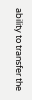ability to transfer the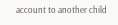account to another child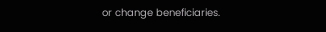or change beneficiaries.